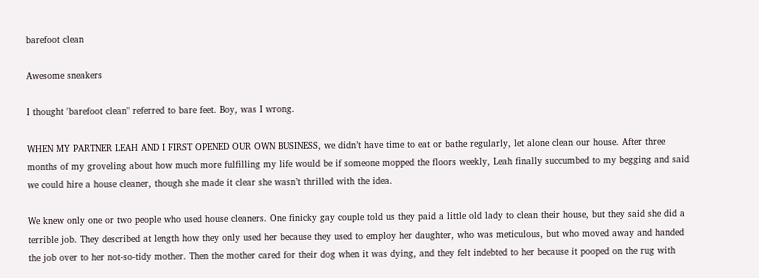barefoot clean

Awesome sneakers

I thought 'barefoot clean" referred to bare feet. Boy, was I wrong.

WHEN MY PARTNER LEAH AND I FIRST OPENED OUR OWN BUSINESS, we didn’t have time to eat or bathe regularly, let alone clean our house. After three months of my groveling about how much more fulfilling my life would be if someone mopped the floors weekly, Leah finally succumbed to my begging and said we could hire a house cleaner, though she made it clear she wasn’t thrilled with the idea.

We knew only one or two people who used house cleaners. One finicky gay couple told us they paid a little old lady to clean their house, but they said she did a terrible job. They described at length how they only used her because they used to employ her daughter, who was meticulous, but who moved away and handed the job over to her not-so-tidy mother. Then the mother cared for their dog when it was dying, and they felt indebted to her because it pooped on the rug with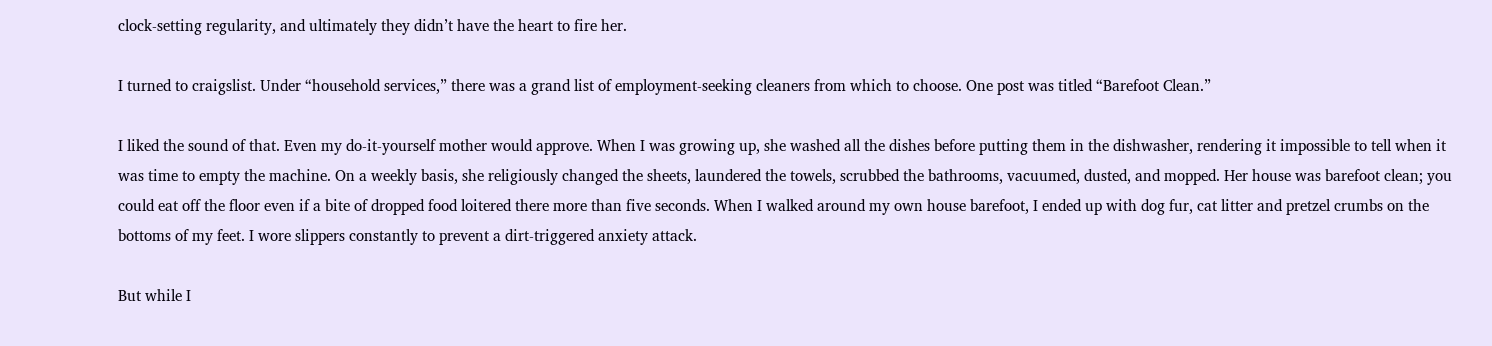clock-setting regularity, and ultimately they didn’t have the heart to fire her.

I turned to craigslist. Under “household services,” there was a grand list of employment-seeking cleaners from which to choose. One post was titled “Barefoot Clean.”

I liked the sound of that. Even my do-it-yourself mother would approve. When I was growing up, she washed all the dishes before putting them in the dishwasher, rendering it impossible to tell when it was time to empty the machine. On a weekly basis, she religiously changed the sheets, laundered the towels, scrubbed the bathrooms, vacuumed, dusted, and mopped. Her house was barefoot clean; you could eat off the floor even if a bite of dropped food loitered there more than five seconds. When I walked around my own house barefoot, I ended up with dog fur, cat litter and pretzel crumbs on the bottoms of my feet. I wore slippers constantly to prevent a dirt-triggered anxiety attack.

But while I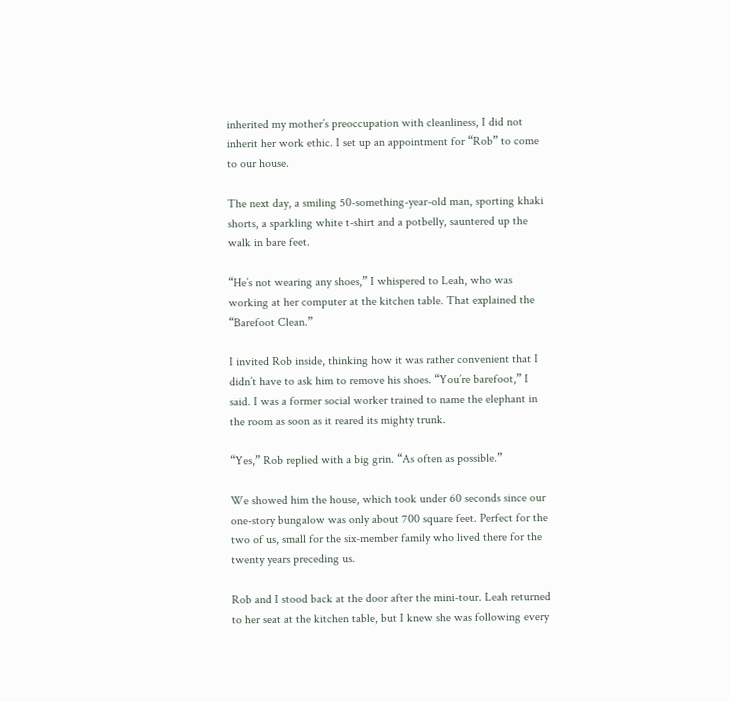inherited my mother’s preoccupation with cleanliness, I did not inherit her work ethic. I set up an appointment for “Rob” to come to our house.

The next day, a smiling 50-something-year-old man, sporting khaki shorts, a sparkling white t-shirt and a potbelly, sauntered up the walk in bare feet.

“He’s not wearing any shoes,” I whispered to Leah, who was working at her computer at the kitchen table. That explained the “Barefoot Clean.”

I invited Rob inside, thinking how it was rather convenient that I didn’t have to ask him to remove his shoes. “You’re barefoot,” I said. I was a former social worker trained to name the elephant in the room as soon as it reared its mighty trunk.

“Yes,” Rob replied with a big grin. “As often as possible.”

We showed him the house, which took under 60 seconds since our one-story bungalow was only about 700 square feet. Perfect for the two of us, small for the six-member family who lived there for the twenty years preceding us.

Rob and I stood back at the door after the mini-tour. Leah returned to her seat at the kitchen table, but I knew she was following every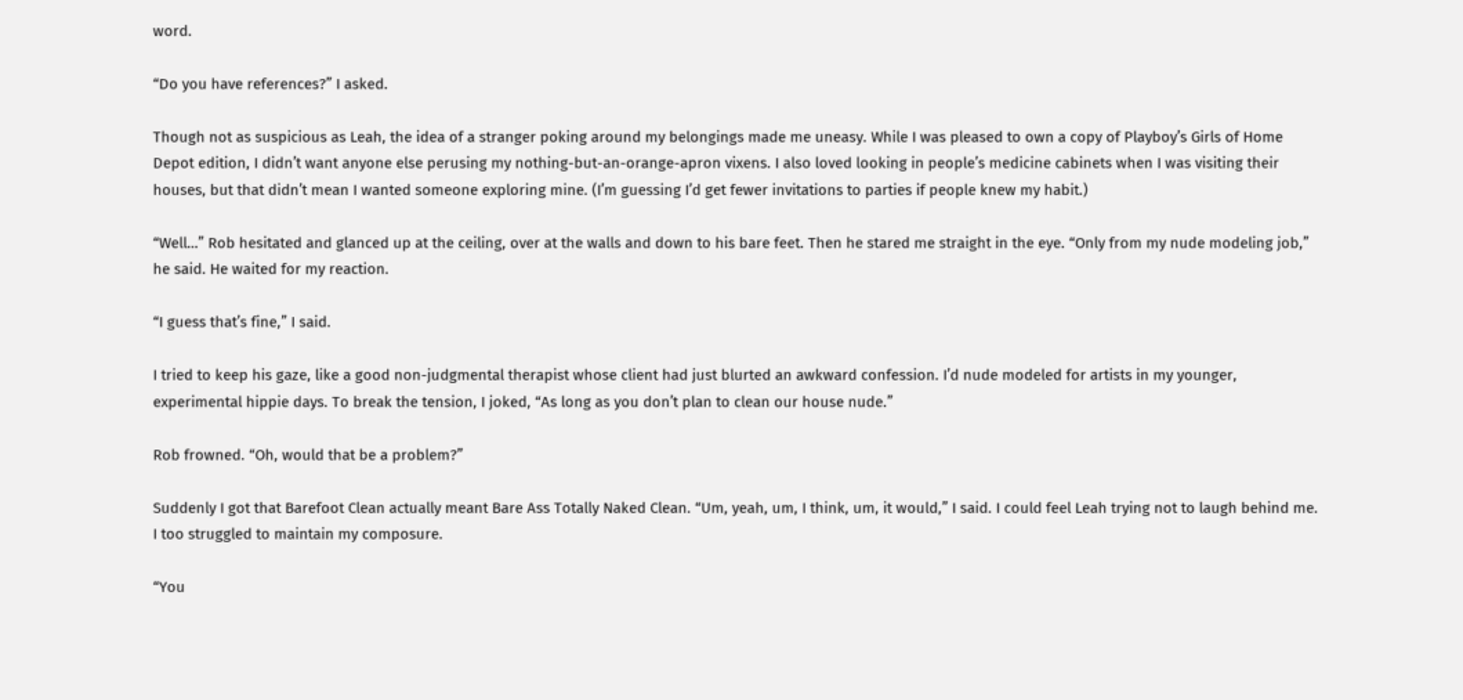word.

“Do you have references?” I asked.

Though not as suspicious as Leah, the idea of a stranger poking around my belongings made me uneasy. While I was pleased to own a copy of Playboy’s Girls of Home Depot edition, I didn’t want anyone else perusing my nothing-but-an-orange-apron vixens. I also loved looking in people’s medicine cabinets when I was visiting their houses, but that didn’t mean I wanted someone exploring mine. (I’m guessing I’d get fewer invitations to parties if people knew my habit.)

“Well…” Rob hesitated and glanced up at the ceiling, over at the walls and down to his bare feet. Then he stared me straight in the eye. “Only from my nude modeling job,” he said. He waited for my reaction.

“I guess that’s fine,” I said.

I tried to keep his gaze, like a good non-judgmental therapist whose client had just blurted an awkward confession. I’d nude modeled for artists in my younger, experimental hippie days. To break the tension, I joked, “As long as you don’t plan to clean our house nude.”

Rob frowned. “Oh, would that be a problem?”

Suddenly I got that Barefoot Clean actually meant Bare Ass Totally Naked Clean. “Um, yeah, um, I think, um, it would,” I said. I could feel Leah trying not to laugh behind me. I too struggled to maintain my composure.

“You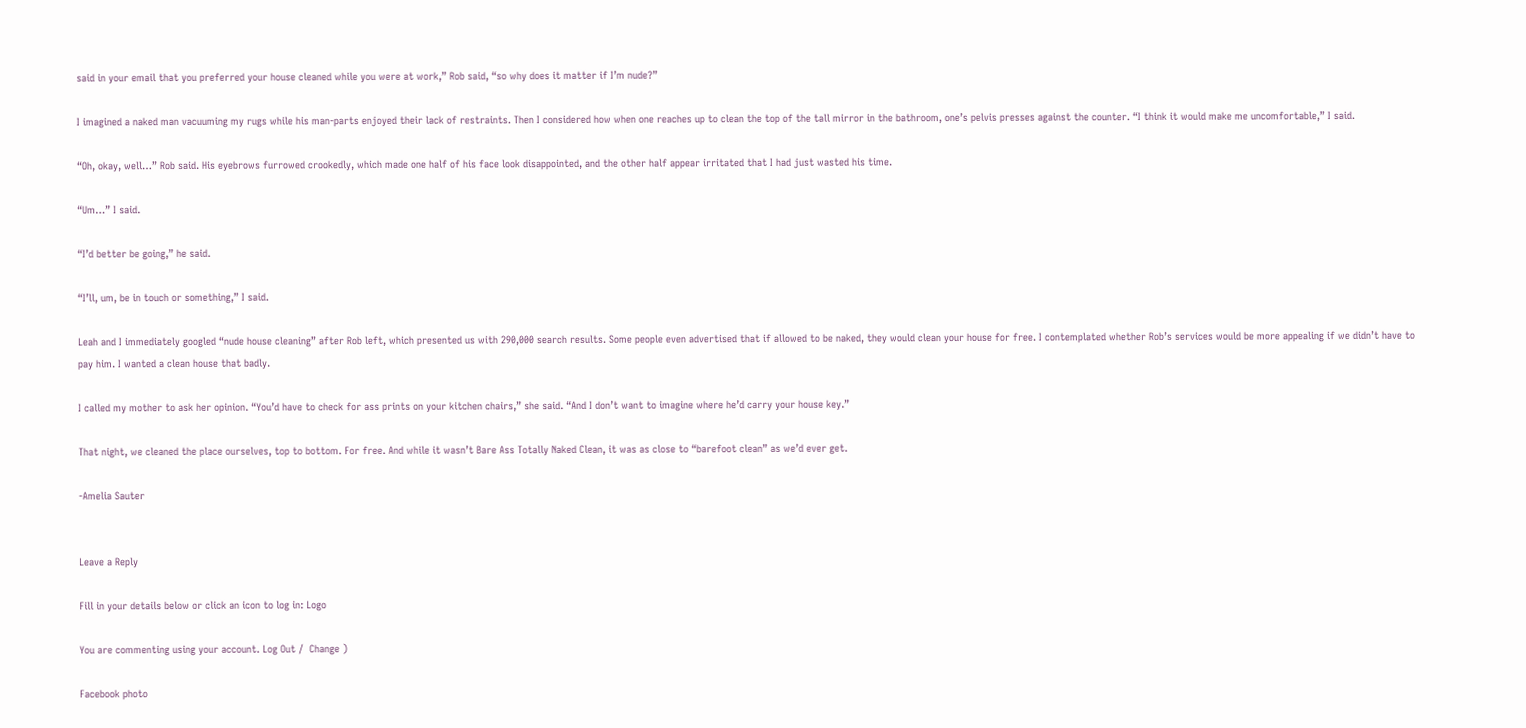said in your email that you preferred your house cleaned while you were at work,” Rob said, “so why does it matter if I’m nude?”

I imagined a naked man vacuuming my rugs while his man-parts enjoyed their lack of restraints. Then I considered how when one reaches up to clean the top of the tall mirror in the bathroom, one’s pelvis presses against the counter. “I think it would make me uncomfortable,” I said.

“Oh, okay, well…” Rob said. His eyebrows furrowed crookedly, which made one half of his face look disappointed, and the other half appear irritated that I had just wasted his time.

“Um…” I said.

“I’d better be going,” he said.

“I’ll, um, be in touch or something,” I said.

Leah and I immediately googled “nude house cleaning” after Rob left, which presented us with 290,000 search results. Some people even advertised that if allowed to be naked, they would clean your house for free. I contemplated whether Rob’s services would be more appealing if we didn’t have to pay him. I wanted a clean house that badly.

I called my mother to ask her opinion. “You’d have to check for ass prints on your kitchen chairs,” she said. “And I don’t want to imagine where he’d carry your house key.”

That night, we cleaned the place ourselves, top to bottom. For free. And while it wasn’t Bare Ass Totally Naked Clean, it was as close to “barefoot clean” as we’d ever get.

-Amelia Sauter


Leave a Reply

Fill in your details below or click an icon to log in: Logo

You are commenting using your account. Log Out /  Change )

Facebook photo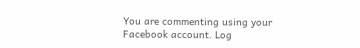You are commenting using your Facebook account. Log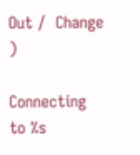Out /  Change )

Connecting to %s